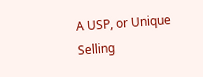A USP, or Unique Selling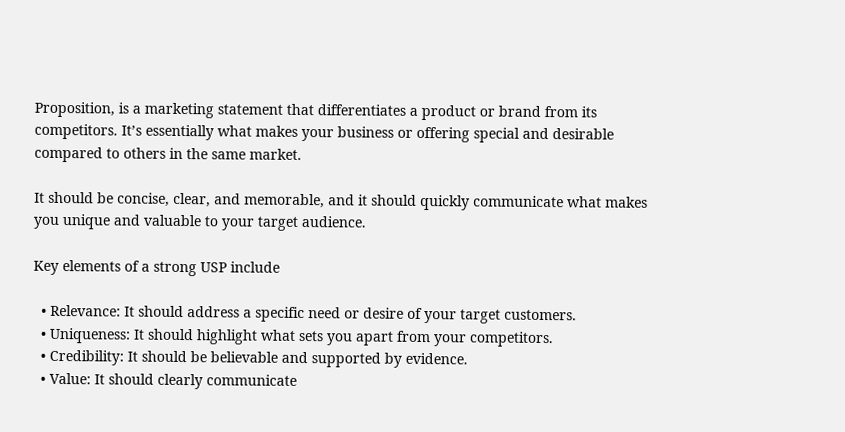Proposition, is a marketing statement that differentiates a product or brand from its competitors. It’s essentially what makes your business or offering special and desirable compared to others in the same market.

It should be concise, clear, and memorable, and it should quickly communicate what makes you unique and valuable to your target audience.

Key elements of a strong USP include

  • Relevance: It should address a specific need or desire of your target customers.
  • Uniqueness: It should highlight what sets you apart from your competitors.
  • Credibility: It should be believable and supported by evidence.
  • Value: It should clearly communicate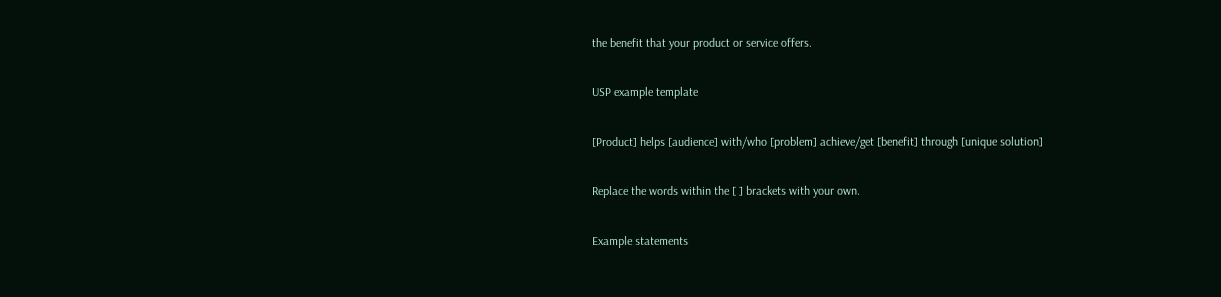the benefit that your product or service offers.

USP example template

[Product] helps [audience] with/who [problem] achieve/get [benefit] through [unique solution]

Replace the words within the [ ] brackets with your own.

Example statements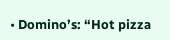• Domino’s: “Hot pizza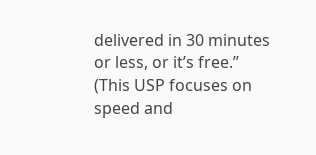delivered in 30 minutes or less, or it’s free.” (This USP focuses on speed and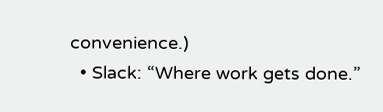convenience.)
  • Slack: “Where work gets done.”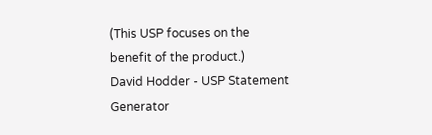(This USP focuses on the benefit of the product.)
David Hodder - USP Statement Generator